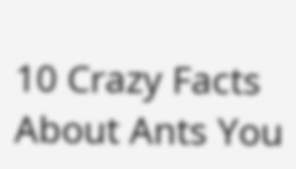10 Crazy Facts About Ants You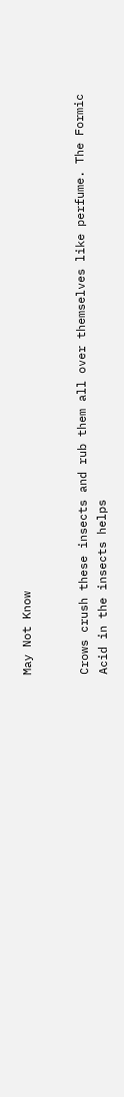May Not Know


Crows crush these insects and rub them all over themselves like perfume. The Formic Acid in the insects helps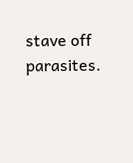stave off parasites.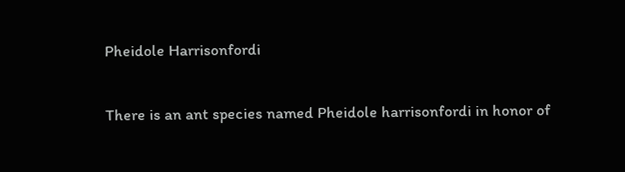Pheidole Harrisonfordi

There is an ant species named Pheidole harrisonfordi in honor of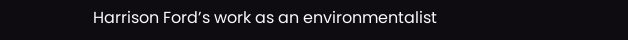Harrison Ford’s work as an environmentalist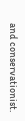and conservationist.